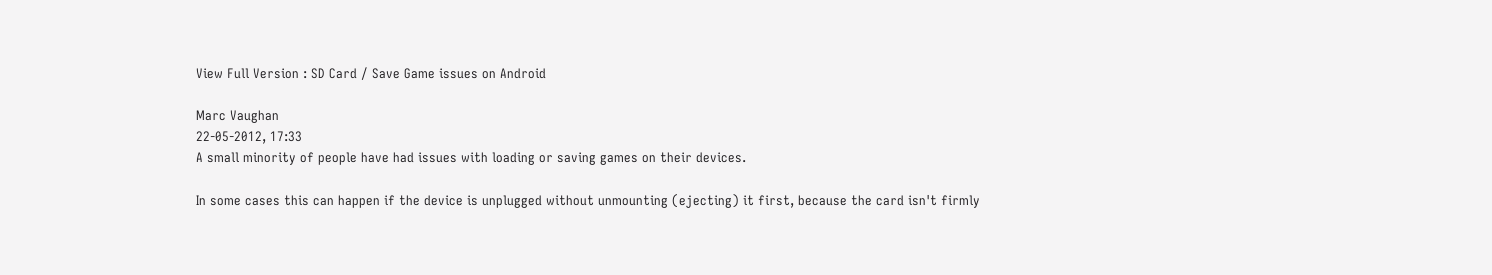View Full Version : SD Card / Save Game issues on Android

Marc Vaughan
22-05-2012, 17:33
A small minority of people have had issues with loading or saving games on their devices.

In some cases this can happen if the device is unplugged without unmounting (ejecting) it first, because the card isn't firmly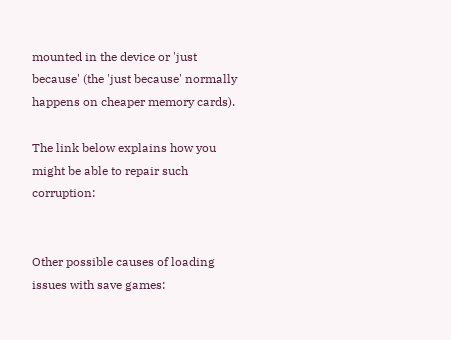mounted in the device or 'just because' (the 'just because' normally happens on cheaper memory cards).

The link below explains how you might be able to repair such corruption:


Other possible causes of loading issues with save games: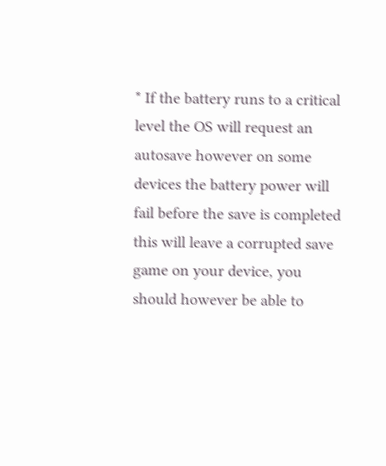* If the battery runs to a critical level the OS will request an autosave however on some devices the battery power will fail before the save is completed this will leave a corrupted save game on your device, you should however be able to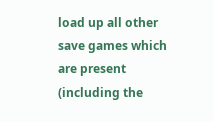load up all other save games which are present (including the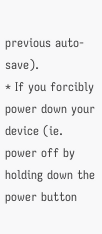previous auto-save).
* If you forcibly power down your device (ie. power off by holding down the power button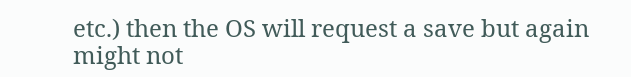etc.) then the OS will request a save but again might not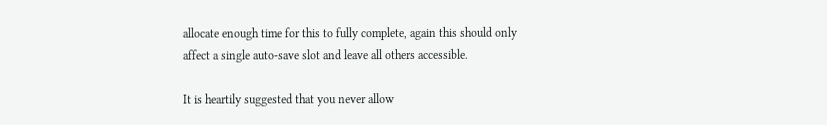allocate enough time for this to fully complete, again this should only affect a single auto-save slot and leave all others accessible.

It is heartily suggested that you never allow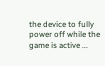the device to fully power off while the game is active ...